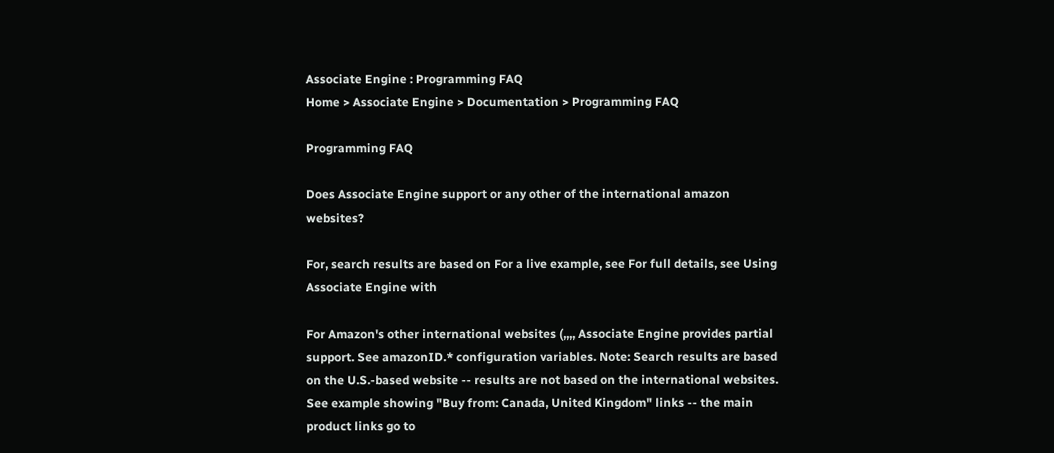Associate Engine : Programming FAQ
Home > Associate Engine > Documentation > Programming FAQ

Programming FAQ

Does Associate Engine support or any other of the international amazon websites?

For, search results are based on For a live example, see For full details, see Using Associate Engine with

For Amazon's other international websites (,,,, Associate Engine provides partial support. See amazonID.* configuration variables. Note: Search results are based on the U.S.-based website -- results are not based on the international websites. See example showing "Buy from: Canada, United Kingdom" links -- the main product links go to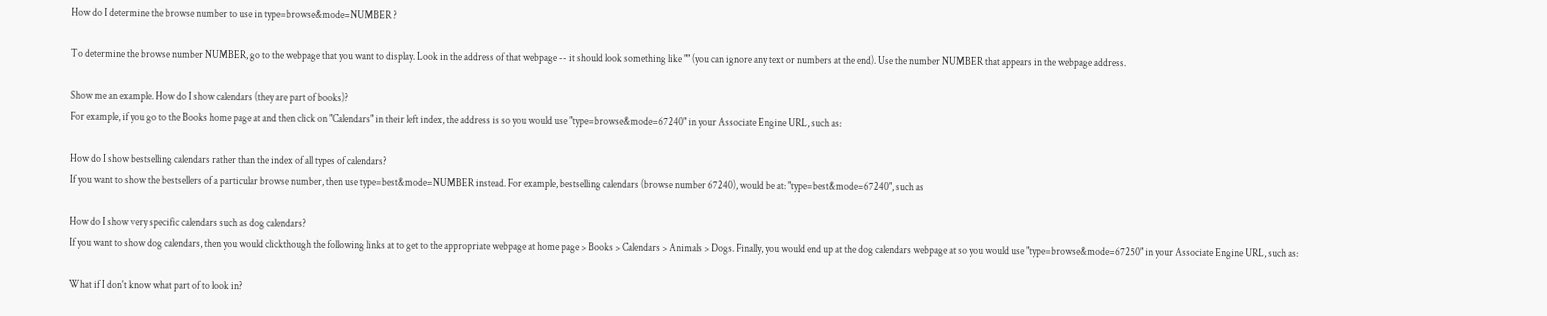How do I determine the browse number to use in type=browse&mode=NUMBER ?

To determine the browse number NUMBER, go to the webpage that you want to display. Look in the address of that webpage -- it should look something like "" (you can ignore any text or numbers at the end). Use the number NUMBER that appears in the webpage address.

Show me an example. How do I show calendars (they are part of books)?
For example, if you go to the Books home page at and then click on "Calendars" in their left index, the address is so you would use "type=browse&mode=67240" in your Associate Engine URL, such as:

How do I show bestselling calendars rather than the index of all types of calendars?
If you want to show the bestsellers of a particular browse number, then use type=best&mode=NUMBER instead. For example, bestselling calendars (browse number 67240), would be at: "type=best&mode=67240", such as

How do I show very specific calendars such as dog calendars?
If you want to show dog calendars, then you would clickthough the following links at to get to the appropriate webpage at home page > Books > Calendars > Animals > Dogs. Finally, you would end up at the dog calendars webpage at so you would use "type=browse&mode=67250" in your Associate Engine URL, such as:

What if I don't know what part of to look in?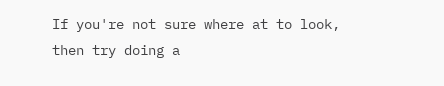If you're not sure where at to look, then try doing a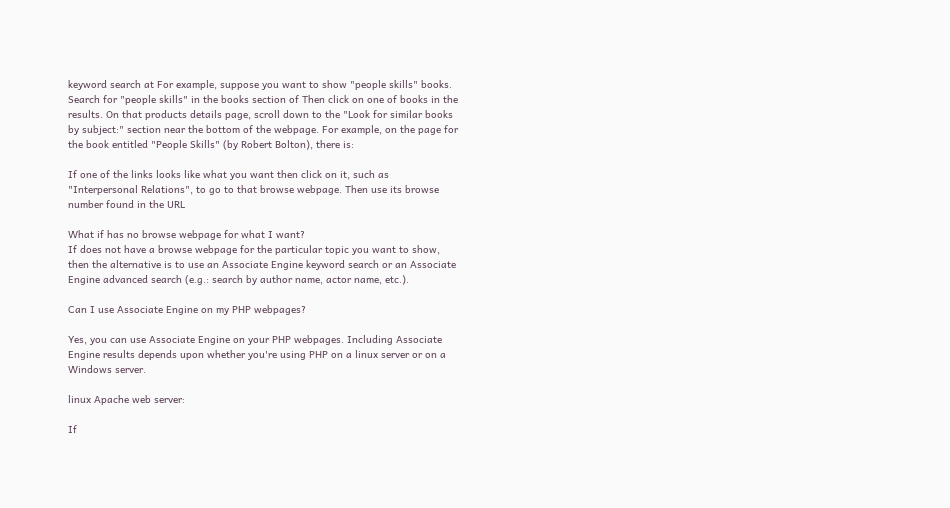keyword search at For example, suppose you want to show "people skills" books. Search for "people skills" in the books section of Then click on one of books in the results. On that products details page, scroll down to the "Look for similar books by subject:" section near the bottom of the webpage. For example, on the page for the book entitled "People Skills" (by Robert Bolton), there is:

If one of the links looks like what you want then click on it, such as "Interpersonal Relations", to go to that browse webpage. Then use its browse number found in the URL

What if has no browse webpage for what I want?
If does not have a browse webpage for the particular topic you want to show, then the alternative is to use an Associate Engine keyword search or an Associate Engine advanced search (e.g.: search by author name, actor name, etc.).

Can I use Associate Engine on my PHP webpages?

Yes, you can use Associate Engine on your PHP webpages. Including Associate Engine results depends upon whether you're using PHP on a linux server or on a Windows server.

linux Apache web server:

If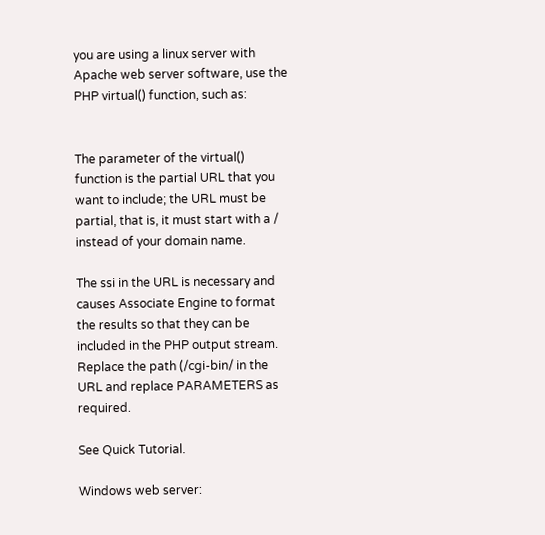you are using a linux server with Apache web server software, use the PHP virtual() function, such as:


The parameter of the virtual() function is the partial URL that you want to include; the URL must be partial, that is, it must start with a / instead of your domain name.

The ssi in the URL is necessary and causes Associate Engine to format the results so that they can be included in the PHP output stream. Replace the path (/cgi-bin/ in the URL and replace PARAMETERS as required.

See Quick Tutorial.

Windows web server: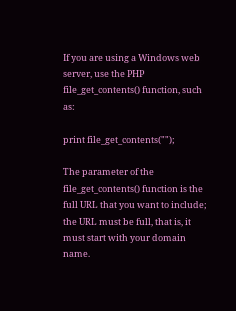If you are using a Windows web server, use the PHP file_get_contents() function, such as:

print file_get_contents("");

The parameter of the file_get_contents() function is the full URL that you want to include; the URL must be full, that is, it must start with your domain name.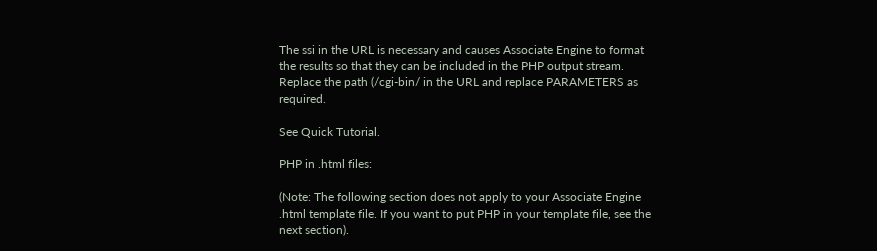The ssi in the URL is necessary and causes Associate Engine to format the results so that they can be included in the PHP output stream. Replace the path (/cgi-bin/ in the URL and replace PARAMETERS as required.

See Quick Tutorial.

PHP in .html files:

(Note: The following section does not apply to your Associate Engine .html template file. If you want to put PHP in your template file, see the next section).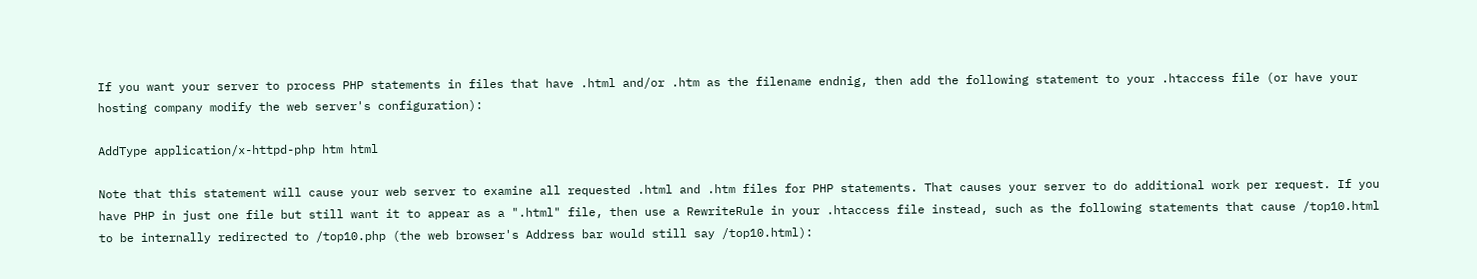If you want your server to process PHP statements in files that have .html and/or .htm as the filename endnig, then add the following statement to your .htaccess file (or have your hosting company modify the web server's configuration):

AddType application/x-httpd-php htm html

Note that this statement will cause your web server to examine all requested .html and .htm files for PHP statements. That causes your server to do additional work per request. If you have PHP in just one file but still want it to appear as a ".html" file, then use a RewriteRule in your .htaccess file instead, such as the following statements that cause /top10.html to be internally redirected to /top10.php (the web browser's Address bar would still say /top10.html):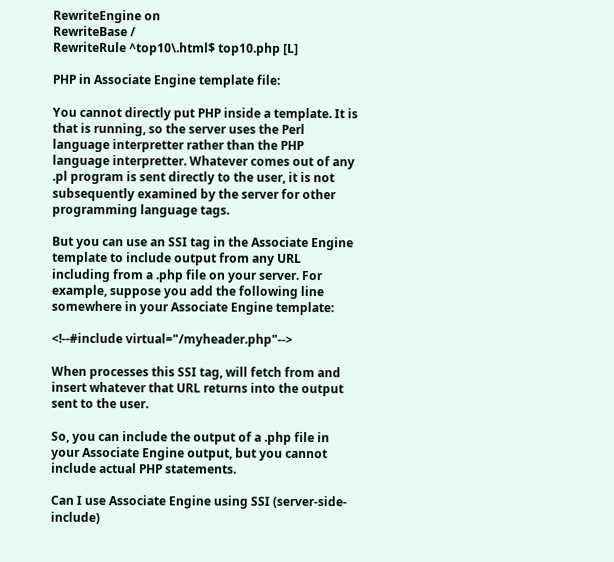RewriteEngine on
RewriteBase /
RewriteRule ^top10\.html$ top10.php [L]

PHP in Associate Engine template file:

You cannot directly put PHP inside a template. It is that is running, so the server uses the Perl language interpretter rather than the PHP language interpretter. Whatever comes out of any .pl program is sent directly to the user, it is not subsequently examined by the server for other programming language tags.

But you can use an SSI tag in the Associate Engine template to include output from any URL including from a .php file on your server. For example, suppose you add the following line somewhere in your Associate Engine template:

<!--#include virtual="/myheader.php"-->

When processes this SSI tag, will fetch from and insert whatever that URL returns into the output sent to the user.

So, you can include the output of a .php file in your Associate Engine output, but you cannot include actual PHP statements.

Can I use Associate Engine using SSI (server-side-include)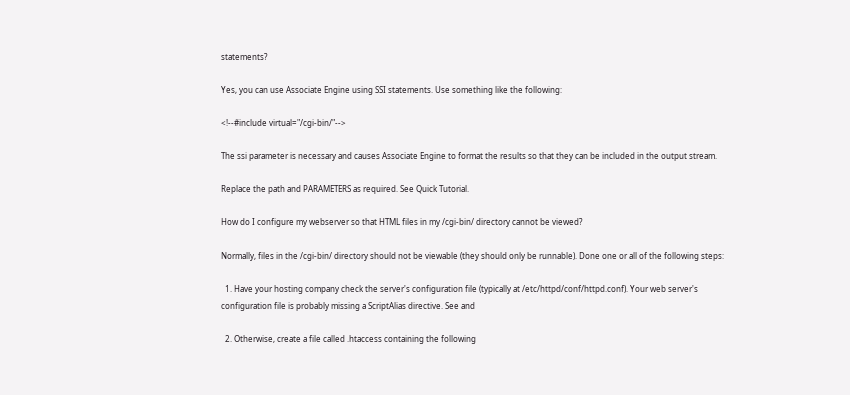statements?

Yes, you can use Associate Engine using SSI statements. Use something like the following:

<!--#include virtual="/cgi-bin/"-->

The ssi parameter is necessary and causes Associate Engine to format the results so that they can be included in the output stream.

Replace the path and PARAMETERS as required. See Quick Tutorial.

How do I configure my webserver so that HTML files in my /cgi-bin/ directory cannot be viewed?

Normally, files in the /cgi-bin/ directory should not be viewable (they should only be runnable). Done one or all of the following steps:

  1. Have your hosting company check the server's configuration file (typically at /etc/httpd/conf/httpd.conf). Your web server's configuration file is probably missing a ScriptAlias directive. See and

  2. Otherwise, create a file called .htaccess containing the following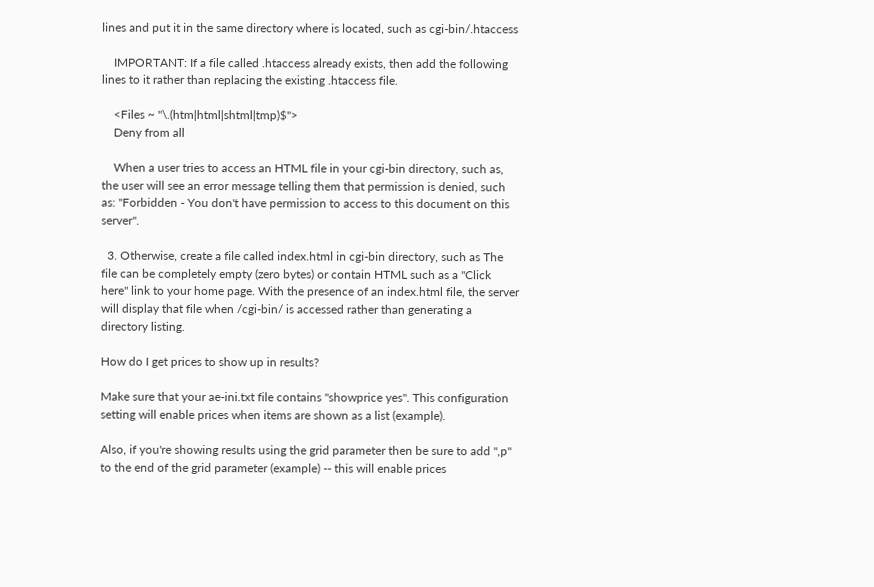lines and put it in the same directory where is located, such as cgi-bin/.htaccess

    IMPORTANT: If a file called .htaccess already exists, then add the following lines to it rather than replacing the existing .htaccess file.

    <Files ~ "\.(htm|html|shtml|tmp)$">
    Deny from all

    When a user tries to access an HTML file in your cgi-bin directory, such as, the user will see an error message telling them that permission is denied, such as: "Forbidden - You don't have permission to access to this document on this server".

  3. Otherwise, create a file called index.html in cgi-bin directory, such as The file can be completely empty (zero bytes) or contain HTML such as a "Click here" link to your home page. With the presence of an index.html file, the server will display that file when /cgi-bin/ is accessed rather than generating a directory listing.

How do I get prices to show up in results?

Make sure that your ae-ini.txt file contains "showprice yes". This configuration setting will enable prices when items are shown as a list (example).

Also, if you're showing results using the grid parameter then be sure to add ",p" to the end of the grid parameter (example) -- this will enable prices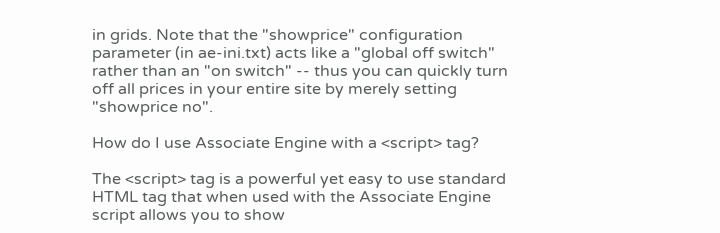in grids. Note that the "showprice" configuration parameter (in ae-ini.txt) acts like a "global off switch" rather than an "on switch" -- thus you can quickly turn off all prices in your entire site by merely setting "showprice no".

How do I use Associate Engine with a <script> tag?

The <script> tag is a powerful yet easy to use standard HTML tag that when used with the Associate Engine script allows you to show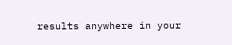results anywhere in your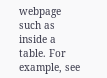webpage such as inside a table. For example, see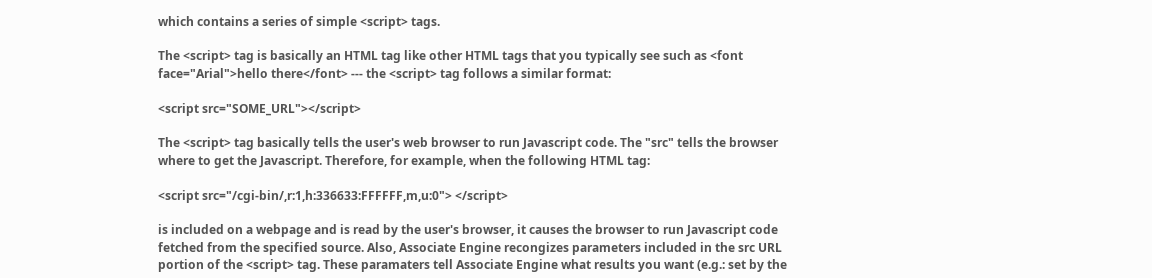which contains a series of simple <script> tags.

The <script> tag is basically an HTML tag like other HTML tags that you typically see such as <font face="Arial">hello there</font> --- the <script> tag follows a similar format:

<script src="SOME_URL"></script>

The <script> tag basically tells the user's web browser to run Javascript code. The "src" tells the browser where to get the Javascript. Therefore, for example, when the following HTML tag:

<script src="/cgi-bin/,r:1,h:336633:FFFFFF,m,u:0"> </script>

is included on a webpage and is read by the user's browser, it causes the browser to run Javascript code fetched from the specified source. Also, Associate Engine recongizes parameters included in the src URL portion of the <script> tag. These paramaters tell Associate Engine what results you want (e.g.: set by the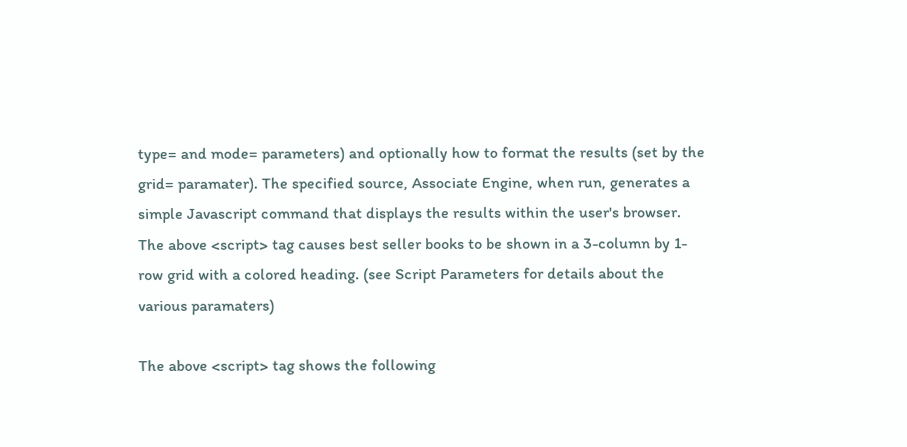type= and mode= parameters) and optionally how to format the results (set by the grid= paramater). The specified source, Associate Engine, when run, generates a simple Javascript command that displays the results within the user's browser. The above <script> tag causes best seller books to be shown in a 3-column by 1-row grid with a colored heading. (see Script Parameters for details about the various paramaters)

The above <script> tag shows the following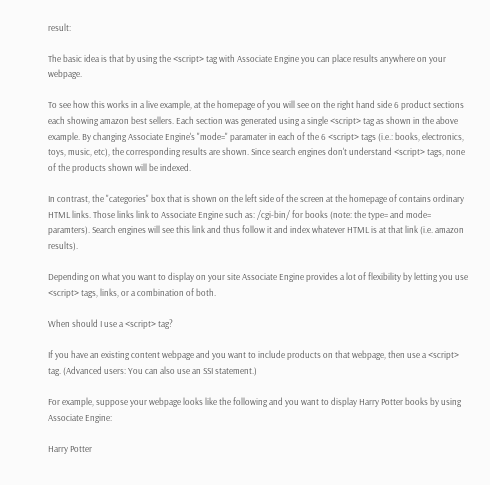result:

The basic idea is that by using the <script> tag with Associate Engine you can place results anywhere on your webpage.

To see how this works in a live example, at the homepage of you will see on the right hand side 6 product sections each showing amazon best sellers. Each section was generated using a single <script> tag as shown in the above example. By changing Associate Engine's "mode=" paramater in each of the 6 <script> tags (i.e.: books, electronics, toys, music, etc), the corresponding results are shown. Since search engines don't understand <script> tags, none of the products shown will be indexed.

In contrast, the "categories" box that is shown on the left side of the screen at the homepage of contains ordinary HTML links. Those links link to Associate Engine such as: /cgi-bin/ for books (note: the type= and mode= paramters). Search engines will see this link and thus follow it and index whatever HTML is at that link (i.e. amazon results).

Depending on what you want to display on your site Associate Engine provides a lot of flexibility by letting you use <script> tags, links, or a combination of both.

When should I use a <script> tag?

If you have an existing content webpage and you want to include products on that webpage, then use a <script> tag. (Advanced users: You can also use an SSI statement.)

For example, suppose your webpage looks like the following and you want to display Harry Potter books by using Associate Engine:

Harry Potter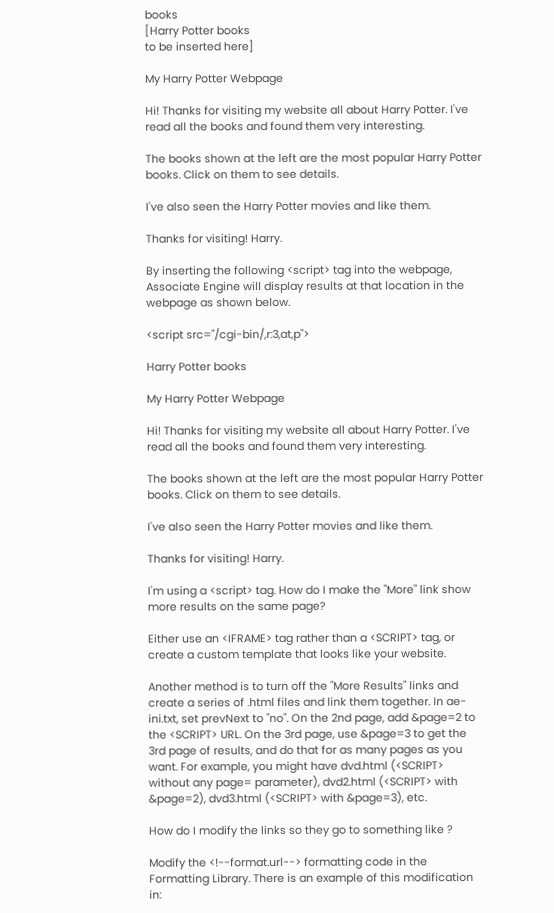books
[Harry Potter books
to be inserted here]

My Harry Potter Webpage

Hi! Thanks for visiting my website all about Harry Potter. I've read all the books and found them very interesting.

The books shown at the left are the most popular Harry Potter books. Click on them to see details.

I've also seen the Harry Potter movies and like them.

Thanks for visiting! Harry.

By inserting the following <script> tag into the webpage, Associate Engine will display results at that location in the webpage as shown below.

<script src="/cgi-bin/,r:3,at,p">

Harry Potter books

My Harry Potter Webpage

Hi! Thanks for visiting my website all about Harry Potter. I've read all the books and found them very interesting.

The books shown at the left are the most popular Harry Potter books. Click on them to see details.

I've also seen the Harry Potter movies and like them.

Thanks for visiting! Harry.

I'm using a <script> tag. How do I make the "More" link show more results on the same page?

Either use an <IFRAME> tag rather than a <SCRIPT> tag, or create a custom template that looks like your website.

Another method is to turn off the "More Results" links and create a series of .html files and link them together. In ae-ini.txt, set prevNext to "no". On the 2nd page, add &page=2 to the <SCRIPT> URL. On the 3rd page, use &page=3 to get the 3rd page of results, and do that for as many pages as you want. For example, you might have dvd.html (<SCRIPT> without any page= parameter), dvd2.html (<SCRIPT> with &page=2), dvd3.html (<SCRIPT> with &page=3), etc.

How do I modify the links so they go to something like ?

Modify the <!--format.url--> formatting code in the Formatting Library. There is an example of this modification in: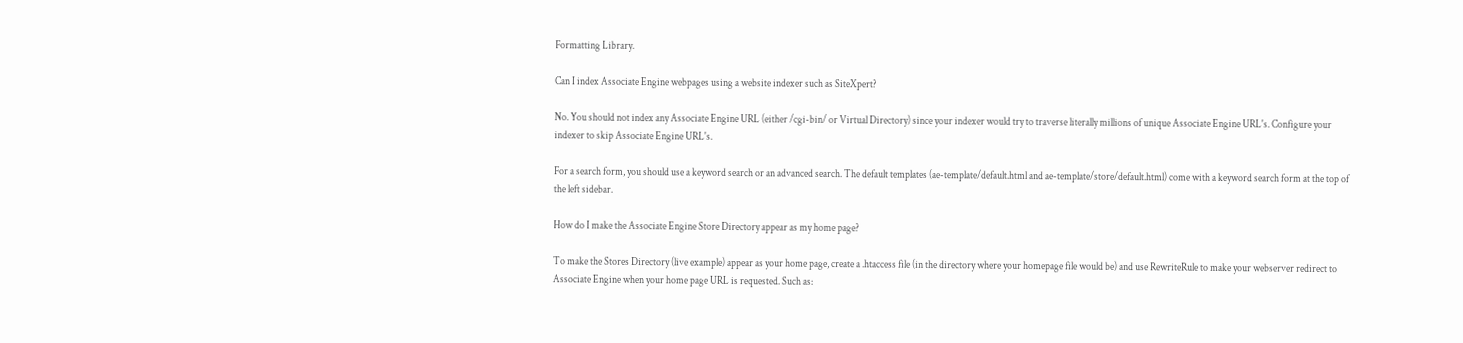Formatting Library.

Can I index Associate Engine webpages using a website indexer such as SiteXpert?

No. You should not index any Associate Engine URL (either /cgi-bin/ or Virtual Directory) since your indexer would try to traverse literally millions of unique Associate Engine URL's. Configure your indexer to skip Associate Engine URL's.

For a search form, you should use a keyword search or an advanced search. The default templates (ae-template/default.html and ae-template/store/default.html) come with a keyword search form at the top of the left sidebar.

How do I make the Associate Engine Store Directory appear as my home page?

To make the Stores Directory (live example) appear as your home page, create a .htaccess file (in the directory where your homepage file would be) and use RewriteRule to make your webserver redirect to Associate Engine when your home page URL is requested. Such as: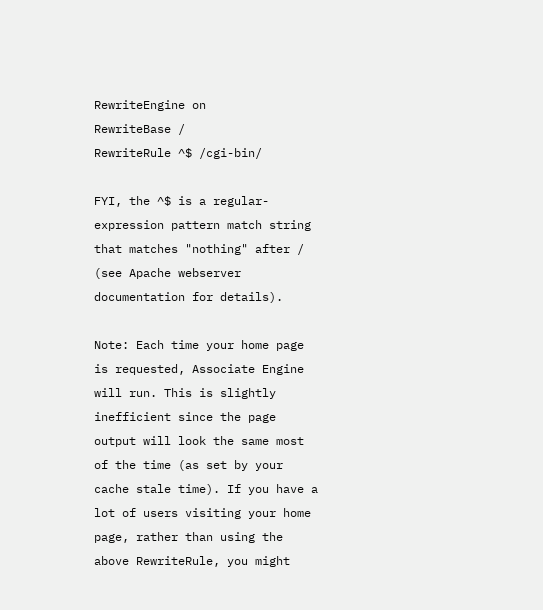RewriteEngine on
RewriteBase /
RewriteRule ^$ /cgi-bin/

FYI, the ^$ is a regular-expression pattern match string that matches "nothing" after / (see Apache webserver documentation for details).

Note: Each time your home page is requested, Associate Engine will run. This is slightly inefficient since the page output will look the same most of the time (as set by your cache stale time). If you have a lot of users visiting your home page, rather than using the above RewriteRule, you might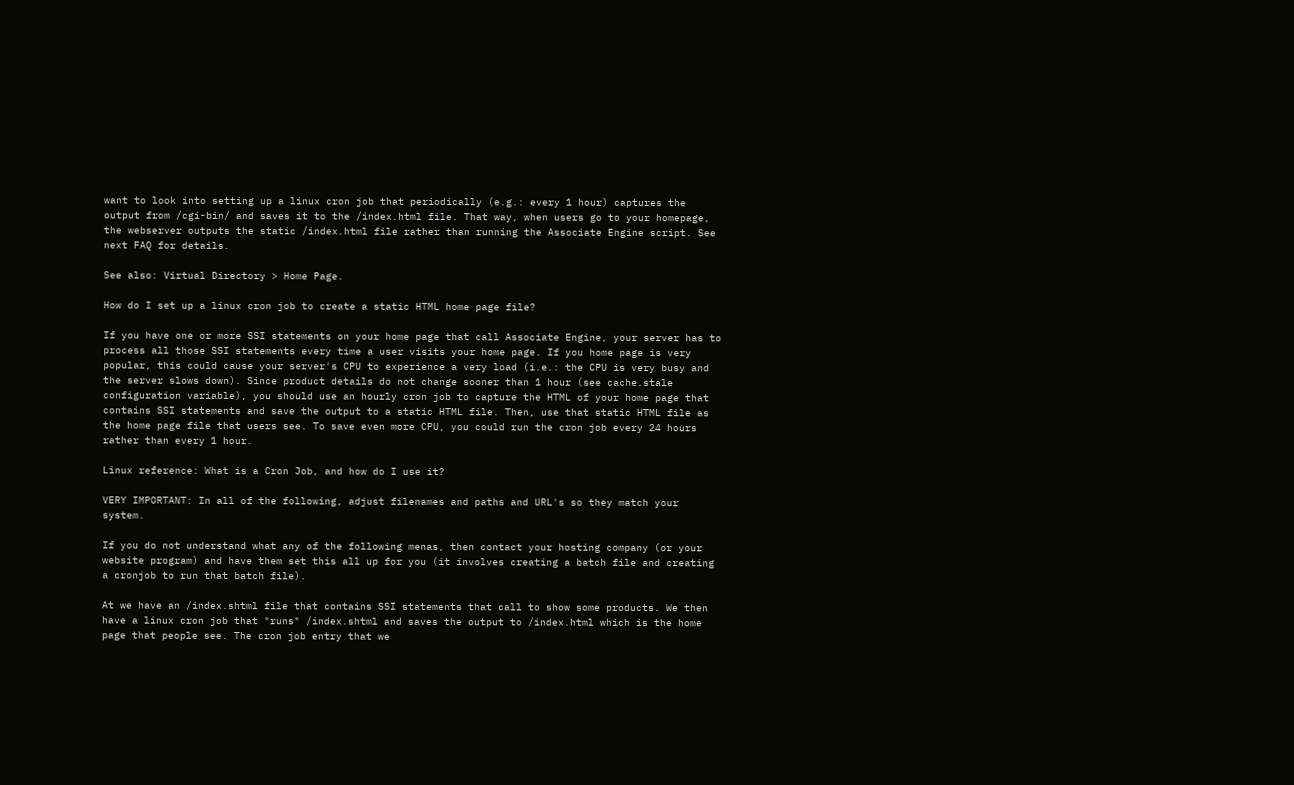want to look into setting up a linux cron job that periodically (e.g.: every 1 hour) captures the output from /cgi-bin/ and saves it to the /index.html file. That way, when users go to your homepage, the webserver outputs the static /index.html file rather than running the Associate Engine script. See next FAQ for details.

See also: Virtual Directory > Home Page.

How do I set up a linux cron job to create a static HTML home page file?

If you have one or more SSI statements on your home page that call Associate Engine, your server has to process all those SSI statements every time a user visits your home page. If you home page is very popular, this could cause your server's CPU to experience a very load (i.e.: the CPU is very busy and the server slows down). Since product details do not change sooner than 1 hour (see cache.stale configuration variable), you should use an hourly cron job to capture the HTML of your home page that contains SSI statements and save the output to a static HTML file. Then, use that static HTML file as the home page file that users see. To save even more CPU, you could run the cron job every 24 hours rather than every 1 hour.

Linux reference: What is a Cron Job, and how do I use it?

VERY IMPORTANT: In all of the following, adjust filenames and paths and URL's so they match your system.

If you do not understand what any of the following menas, then contact your hosting company (or your website program) and have them set this all up for you (it involves creating a batch file and creating a cronjob to run that batch file).

At we have an /index.shtml file that contains SSI statements that call to show some products. We then have a linux cron job that "runs" /index.shtml and saves the output to /index.html which is the home page that people see. The cron job entry that we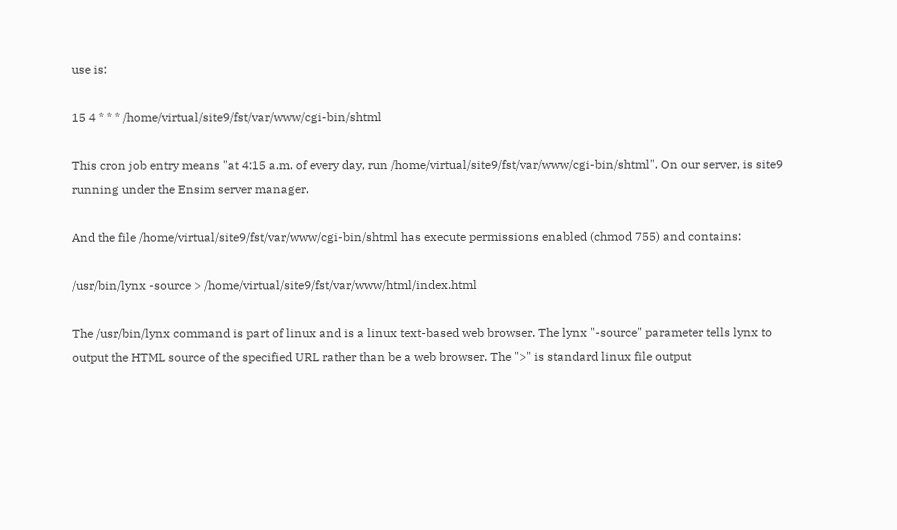use is:

15 4 * * * /home/virtual/site9/fst/var/www/cgi-bin/shtml

This cron job entry means "at 4:15 a.m. of every day, run /home/virtual/site9/fst/var/www/cgi-bin/shtml". On our server, is site9 running under the Ensim server manager.

And the file /home/virtual/site9/fst/var/www/cgi-bin/shtml has execute permissions enabled (chmod 755) and contains:

/usr/bin/lynx -source > /home/virtual/site9/fst/var/www/html/index.html

The /usr/bin/lynx command is part of linux and is a linux text-based web browser. The lynx "-source" parameter tells lynx to output the HTML source of the specified URL rather than be a web browser. The ">" is standard linux file output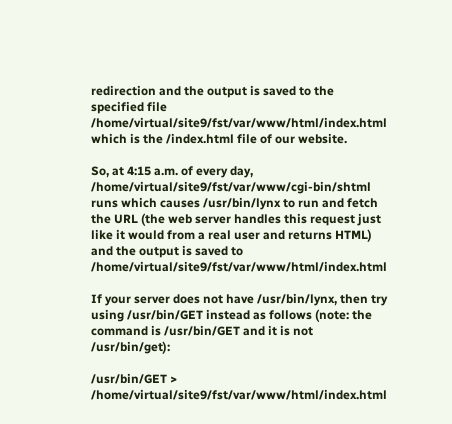redirection and the output is saved to the specified file /home/virtual/site9/fst/var/www/html/index.html which is the /index.html file of our website.

So, at 4:15 a.m. of every day, /home/virtual/site9/fst/var/www/cgi-bin/shtml runs which causes /usr/bin/lynx to run and fetch the URL (the web server handles this request just like it would from a real user and returns HTML) and the output is saved to /home/virtual/site9/fst/var/www/html/index.html

If your server does not have /usr/bin/lynx, then try using /usr/bin/GET instead as follows (note: the command is /usr/bin/GET and it is not /usr/bin/get):

/usr/bin/GET > /home/virtual/site9/fst/var/www/html/index.html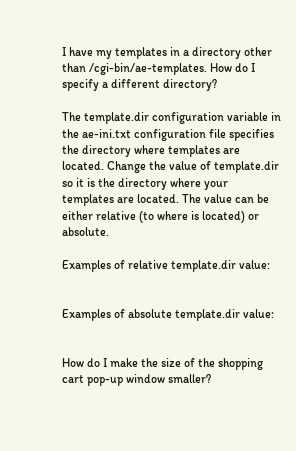I have my templates in a directory other than /cgi-bin/ae-templates. How do I specify a different directory?

The template.dir configuration variable in the ae-ini.txt configuration file specifies the directory where templates are located. Change the value of template.dir so it is the directory where your templates are located. The value can be either relative (to where is located) or absolute.

Examples of relative template.dir value:


Examples of absolute template.dir value:


How do I make the size of the shopping cart pop-up window smaller?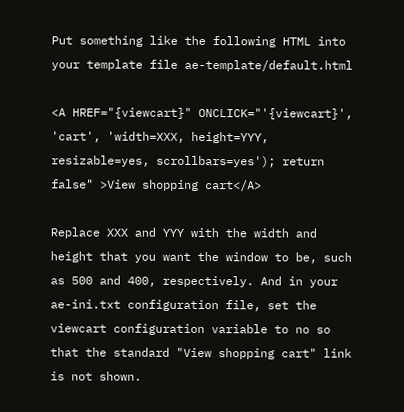Put something like the following HTML into your template file ae-template/default.html

<A HREF="{viewcart}" ONCLICK="'{viewcart}', 'cart', 'width=XXX, height=YYY, resizable=yes, scrollbars=yes'); return false" >View shopping cart</A>

Replace XXX and YYY with the width and height that you want the window to be, such as 500 and 400, respectively. And in your ae-ini.txt configuration file, set the viewcart configuration variable to no so that the standard "View shopping cart" link is not shown.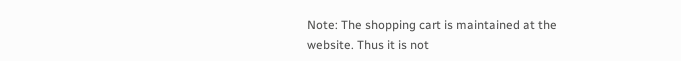Note: The shopping cart is maintained at the website. Thus it is not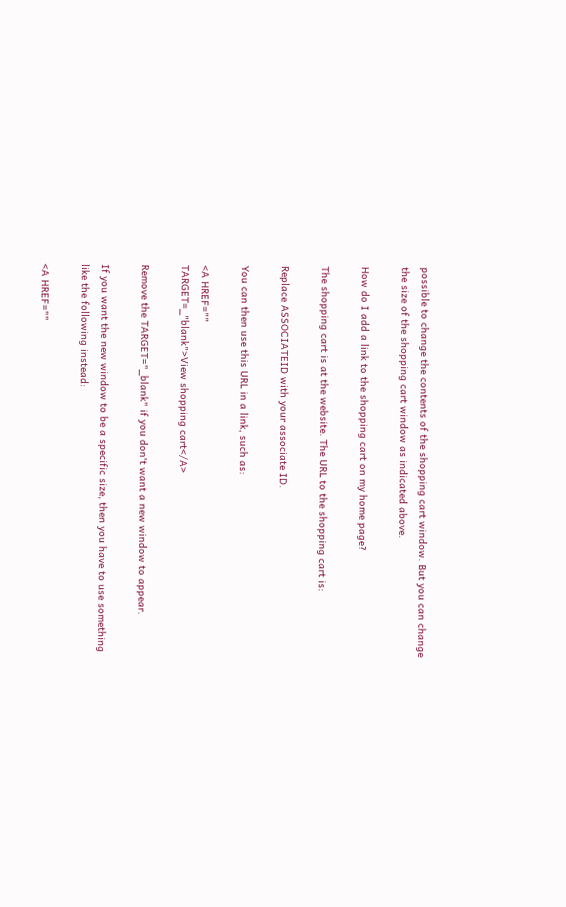possible to change the contents of the shopping cart window. But you can change the size of the shopping cart window as indicated above.

How do I add a link to the shopping cart on my home page?

The shopping cart is at the website. The URL to the shopping cart is:

Replace ASSOCIATEID with your associate ID.

You can then use this URL in a link, such as:

<A HREF=""
TARGET=_"blank">View shopping cart</A>

Remove the TARGET="_blank" if you don't want a new window to appear.

If you want the new window to be a specific size, then you have to use something like the following instead:

<A HREF=""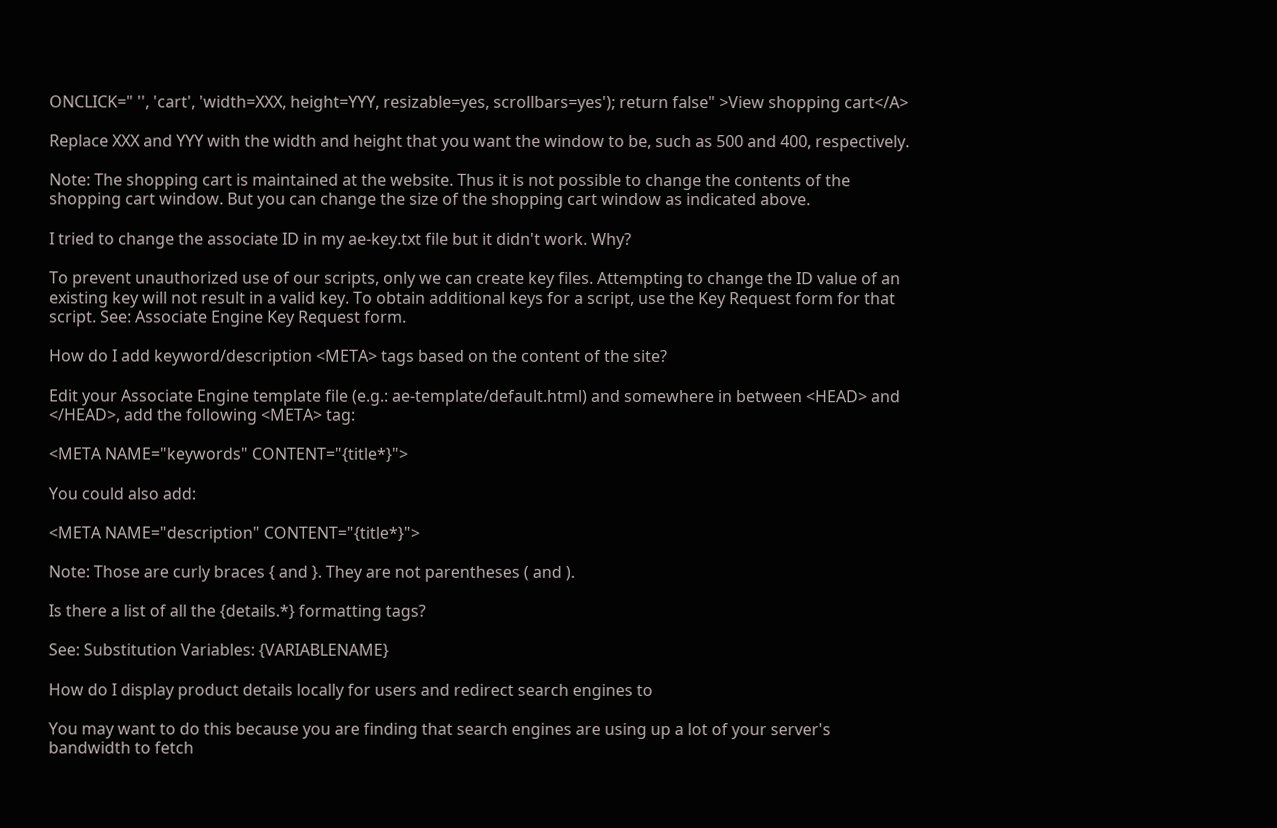ONCLICK=" '', 'cart', 'width=XXX, height=YYY, resizable=yes, scrollbars=yes'); return false" >View shopping cart</A>

Replace XXX and YYY with the width and height that you want the window to be, such as 500 and 400, respectively.

Note: The shopping cart is maintained at the website. Thus it is not possible to change the contents of the shopping cart window. But you can change the size of the shopping cart window as indicated above.

I tried to change the associate ID in my ae-key.txt file but it didn't work. Why?

To prevent unauthorized use of our scripts, only we can create key files. Attempting to change the ID value of an existing key will not result in a valid key. To obtain additional keys for a script, use the Key Request form for that script. See: Associate Engine Key Request form.

How do I add keyword/description <META> tags based on the content of the site?

Edit your Associate Engine template file (e.g.: ae-template/default.html) and somewhere in between <HEAD> and </HEAD>, add the following <META> tag:

<META NAME="keywords" CONTENT="{title*}">

You could also add:

<META NAME="description" CONTENT="{title*}">

Note: Those are curly braces { and }. They are not parentheses ( and ).

Is there a list of all the {details.*} formatting tags?

See: Substitution Variables: {VARIABLENAME}

How do I display product details locally for users and redirect search engines to

You may want to do this because you are finding that search engines are using up a lot of your server's bandwidth to fetch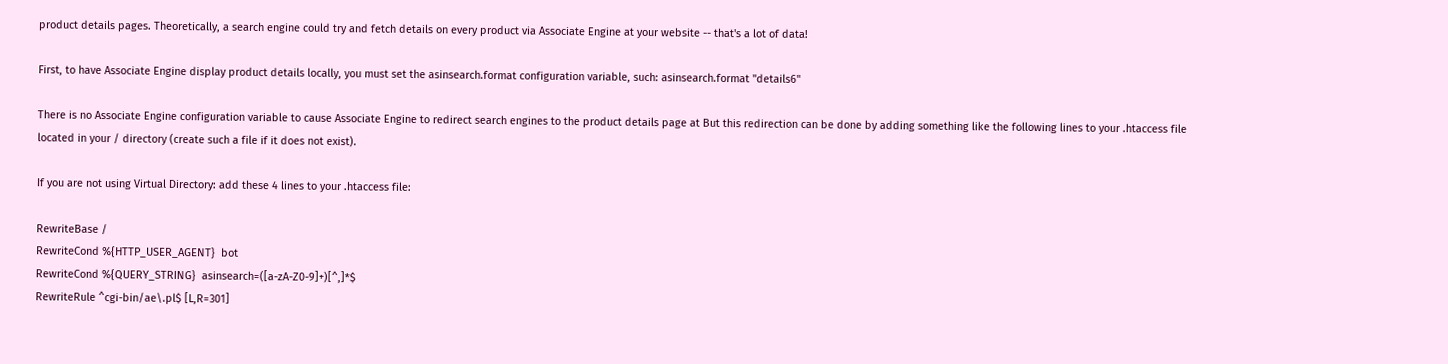product details pages. Theoretically, a search engine could try and fetch details on every product via Associate Engine at your website -- that's a lot of data!

First, to have Associate Engine display product details locally, you must set the asinsearch.format configuration variable, such: asinsearch.format "details6"

There is no Associate Engine configuration variable to cause Associate Engine to redirect search engines to the product details page at But this redirection can be done by adding something like the following lines to your .htaccess file located in your / directory (create such a file if it does not exist).

If you are not using Virtual Directory: add these 4 lines to your .htaccess file:

RewriteBase /
RewriteCond %{HTTP_USER_AGENT}  bot
RewriteCond %{QUERY_STRING}  asinsearch=([a-zA-Z0-9]+)[^,]*$
RewriteRule ^cgi-bin/ae\.pl$ [L,R=301]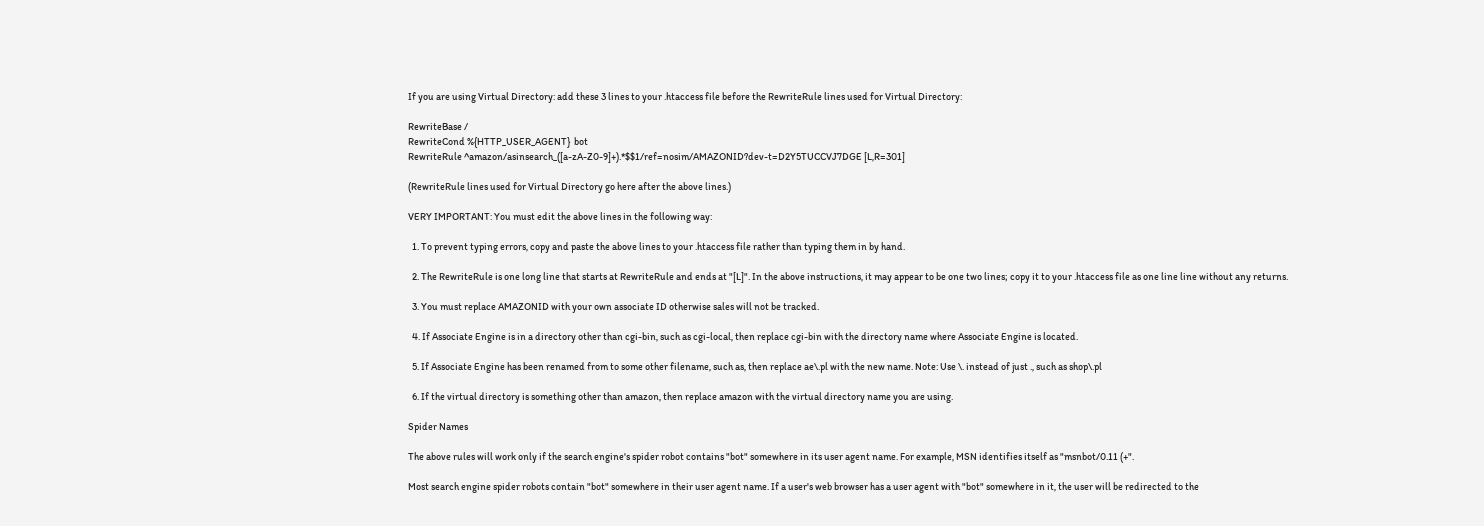If you are using Virtual Directory: add these 3 lines to your .htaccess file before the RewriteRule lines used for Virtual Directory:

RewriteBase /
RewriteCond %{HTTP_USER_AGENT}  bot
RewriteRule ^amazon/asinsearch_([a-zA-Z0-9]+).*$$1/ref=nosim/AMAZONID?dev-t=D2Y5TUCCVJ7DGE [L,R=301]

(RewriteRule lines used for Virtual Directory go here after the above lines.)

VERY IMPORTANT: You must edit the above lines in the following way:

  1. To prevent typing errors, copy and paste the above lines to your .htaccess file rather than typing them in by hand.

  2. The RewriteRule is one long line that starts at RewriteRule and ends at "[L]". In the above instructions, it may appear to be one two lines; copy it to your .htaccess file as one line line without any returns.

  3. You must replace AMAZONID with your own associate ID otherwise sales will not be tracked.

  4. If Associate Engine is in a directory other than cgi-bin, such as cgi-local, then replace cgi-bin with the directory name where Associate Engine is located.

  5. If Associate Engine has been renamed from to some other filename, such as, then replace ae\.pl with the new name. Note: Use \. instead of just ., such as shop\.pl

  6. If the virtual directory is something other than amazon, then replace amazon with the virtual directory name you are using.

Spider Names

The above rules will work only if the search engine's spider robot contains "bot" somewhere in its user agent name. For example, MSN identifies itself as "msnbot/0.11 (+".

Most search engine spider robots contain "bot" somewhere in their user agent name. If a user's web browser has a user agent with "bot" somewhere in it, the user will be redirected to the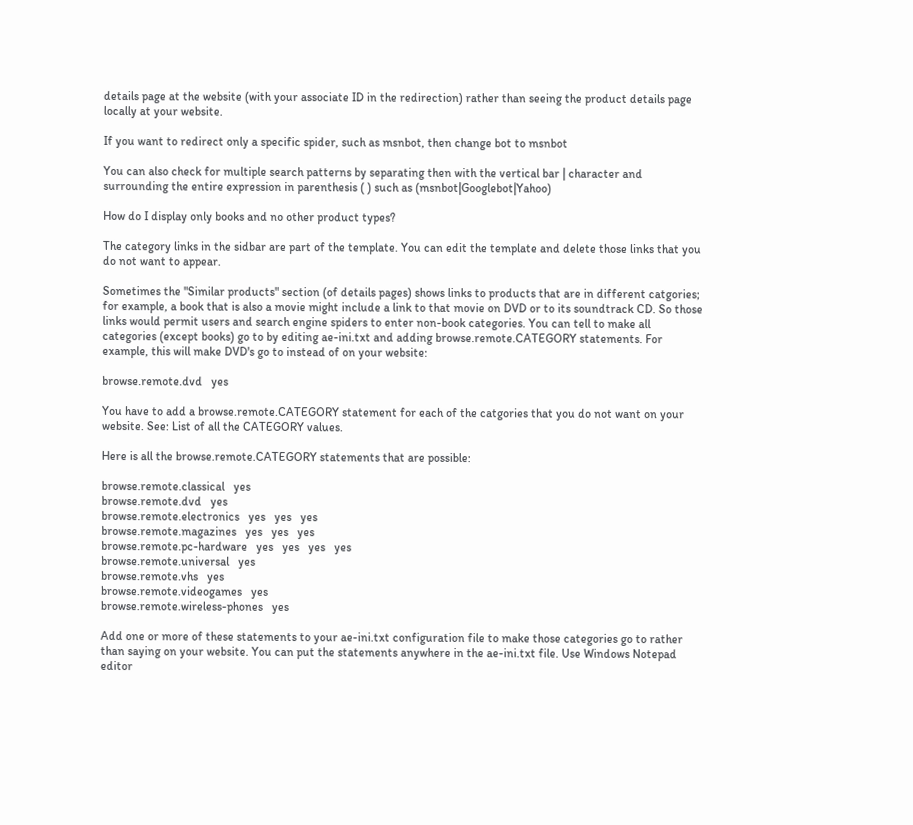details page at the website (with your associate ID in the redirection) rather than seeing the product details page locally at your website.

If you want to redirect only a specific spider, such as msnbot, then change bot to msnbot

You can also check for multiple search patterns by separating then with the vertical bar | character and surrounding the entire expression in parenthesis ( ) such as (msnbot|Googlebot|Yahoo)

How do I display only books and no other product types?

The category links in the sidbar are part of the template. You can edit the template and delete those links that you do not want to appear.

Sometimes the "Similar products" section (of details pages) shows links to products that are in different catgories; for example, a book that is also a movie might include a link to that movie on DVD or to its soundtrack CD. So those links would permit users and search engine spiders to enter non-book categories. You can tell to make all categories (except books) go to by editing ae-ini.txt and adding browse.remote.CATEGORY statements. For example, this will make DVD's go to instead of on your website:

browse.remote.dvd   yes

You have to add a browse.remote.CATEGORY statement for each of the catgories that you do not want on your website. See: List of all the CATEGORY values.

Here is all the browse.remote.CATEGORY statements that are possible:

browse.remote.classical   yes
browse.remote.dvd   yes
browse.remote.electronics   yes   yes   yes
browse.remote.magazines   yes   yes   yes
browse.remote.pc-hardware   yes   yes   yes   yes
browse.remote.universal   yes
browse.remote.vhs   yes
browse.remote.videogames   yes
browse.remote.wireless-phones   yes

Add one or more of these statements to your ae-ini.txt configuration file to make those categories go to rather than saying on your website. You can put the statements anywhere in the ae-ini.txt file. Use Windows Notepad editor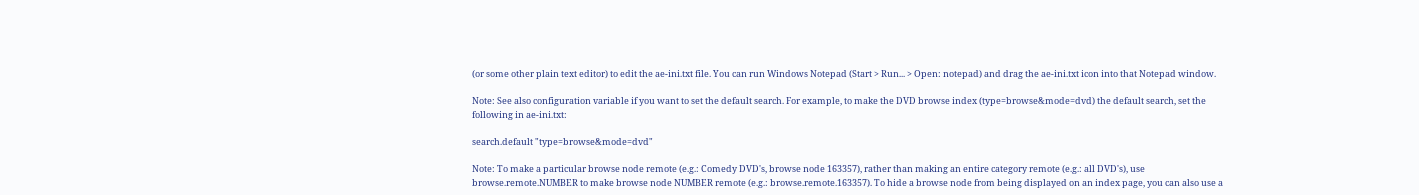(or some other plain text editor) to edit the ae-ini.txt file. You can run Windows Notepad (Start > Run... > Open: notepad) and drag the ae-ini.txt icon into that Notepad window.

Note: See also configuration variable if you want to set the default search. For example, to make the DVD browse index (type=browse&mode=dvd) the default search, set the following in ae-ini.txt:

search.default "type=browse&mode=dvd"

Note: To make a particular browse node remote (e.g.: Comedy DVD's, browse node 163357), rather than making an entire category remote (e.g.: all DVD's), use browse.remote.NUMBER to make browse node NUMBER remote (e.g.: browse.remote.163357). To hide a browse node from being displayed on an index page, you can also use a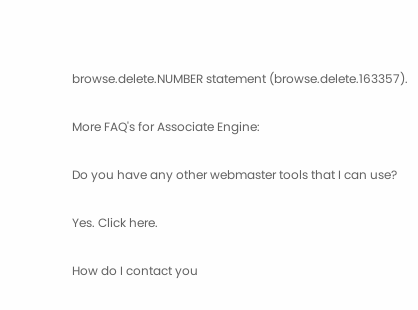browse.delete.NUMBER statement (browse.delete.163357).

More FAQ's for Associate Engine:

Do you have any other webmaster tools that I can use?

Yes. Click here.

How do I contact you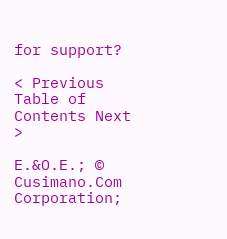for support?

< Previous Table of Contents Next >

E.&O.E.; © Cusimano.Com Corporation;